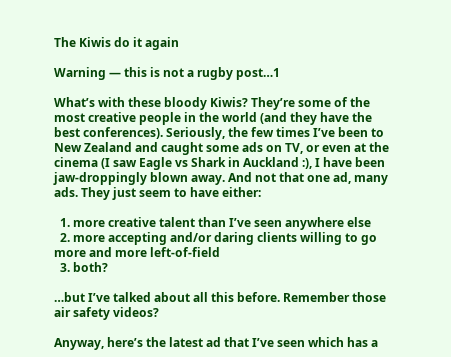The Kiwis do it again

Warning — this is not a rugby post…1

What’s with these bloody Kiwis? They’re some of the most creative people in the world (and they have the best conferences). Seriously, the few times I’ve been to New Zealand and caught some ads on TV, or even at the cinema (I saw Eagle vs Shark in Auckland :), I have been jaw-droppingly blown away. And not that one ad, many ads. They just seem to have either:

  1. more creative talent than I’ve seen anywhere else
  2. more accepting and/or daring clients willing to go more and more left-of-field
  3. both?

…but I’ve talked about all this before. Remember those air safety videos?

Anyway, here’s the latest ad that I’ve seen which has a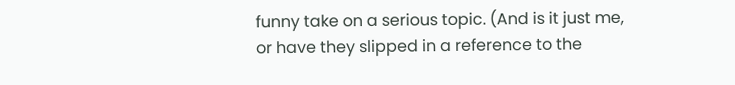funny take on a serious topic. (And is it just me, or have they slipped in a reference to the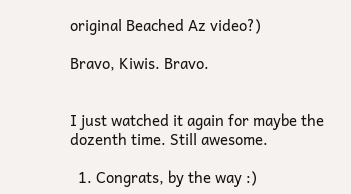original Beached Az video?)

Bravo, Kiwis. Bravo.


I just watched it again for maybe the dozenth time. Still awesome.

  1. Congrats, by the way :)